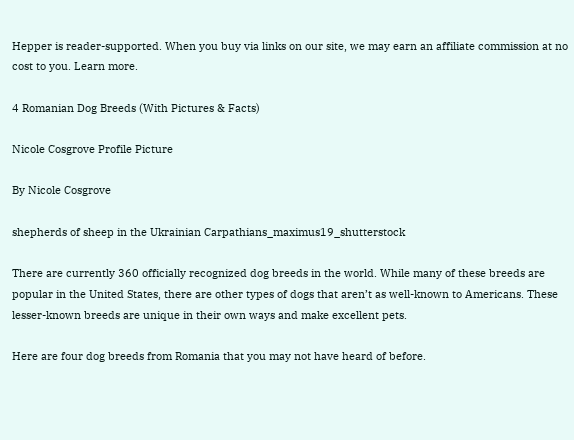Hepper is reader-supported. When you buy via links on our site, we may earn an affiliate commission at no cost to you. Learn more.

4 Romanian Dog Breeds (With Pictures & Facts)

Nicole Cosgrove Profile Picture

By Nicole Cosgrove

shepherds of sheep in the Ukrainian Carpathians_maximus19_shutterstock

There are currently 360 officially recognized dog breeds in the world. While many of these breeds are popular in the United States, there are other types of dogs that aren’t as well-known to Americans. These lesser-known breeds are unique in their own ways and make excellent pets.

Here are four dog breeds from Romania that you may not have heard of before.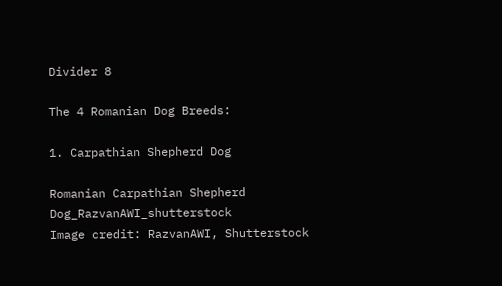Divider 8

The 4 Romanian Dog Breeds:

1. Carpathian Shepherd Dog

Romanian Carpathian Shepherd Dog_RazvanAWI_shutterstock
Image credit: RazvanAWI, Shutterstock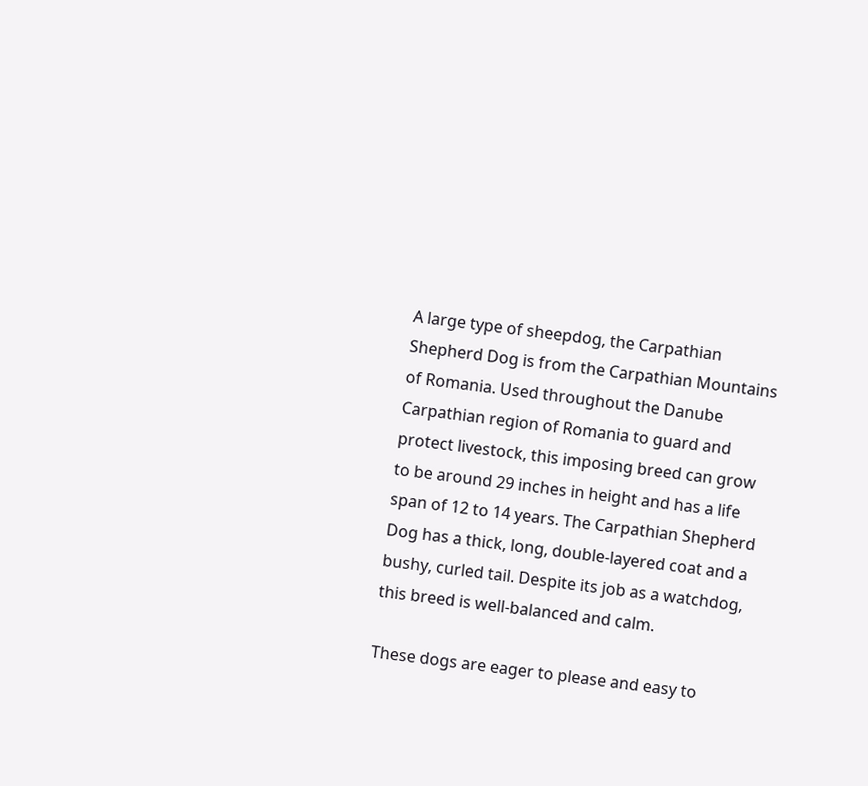A large type of sheepdog, the Carpathian Shepherd Dog is from the Carpathian Mountains of Romania. Used throughout the Danube Carpathian region of Romania to guard and protect livestock, this imposing breed can grow to be around 29 inches in height and has a life span of 12 to 14 years. The Carpathian Shepherd Dog has a thick, long, double-layered coat and a bushy, curled tail. Despite its job as a watchdog, this breed is well-balanced and calm.

These dogs are eager to please and easy to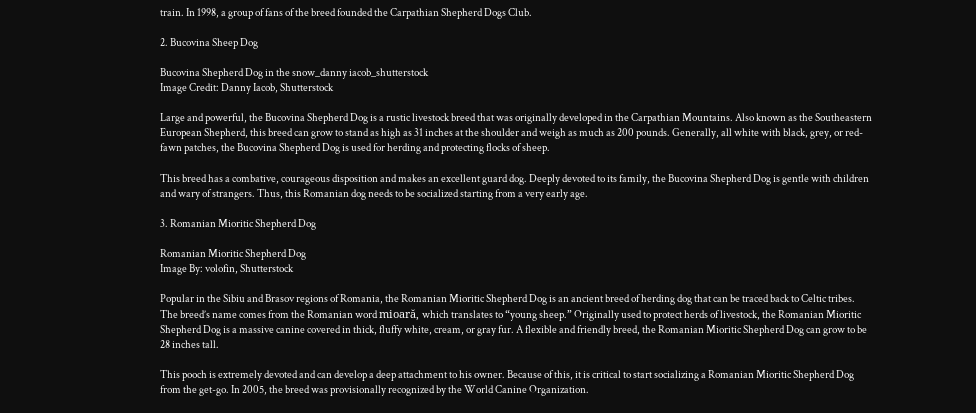train. In 1998, a group of fans of the breed founded the Carpathian Shepherd Dogs Club.

2. Bucovina Sheep Dog

Bucovina Shepherd Dog in the snow_danny iacob_shutterstock
Image Credit: Danny Iacob, Shutterstock

Large and powerful, the Bucovina Shepherd Dog is a rustic livestock breed that was originally developed in the Carpathian Mountains. Also known as the Southeastern European Shepherd, this breed can grow to stand as high as 31 inches at the shoulder and weigh as much as 200 pounds. Generally, all white with black, grey, or red-fawn patches, the Bucovina Shepherd Dog is used for herding and protecting flocks of sheep.

This breed has a combative, courageous disposition and makes an excellent guard dog. Deeply devoted to its family, the Bucovina Shepherd Dog is gentle with children and wary of strangers. Thus, this Romanian dog needs to be socialized starting from a very early age.

3. Romanian Mioritic Shepherd Dog

Romanian Mioritic Shepherd Dog
Image By: volofin, Shutterstock

Popular in the Sibiu and Brasov regions of Romania, the Romanian Mioritic Shepherd Dog is an ancient breed of herding dog that can be traced back to Celtic tribes. The breed’s name comes from the Romanian word mioară, which translates to “young sheep.” Originally used to protect herds of livestock, the Romanian Mioritic Shepherd Dog is a massive canine covered in thick, fluffy white, cream, or gray fur. A flexible and friendly breed, the Romanian Mioritic Shepherd Dog can grow to be 28 inches tall.

This pooch is extremely devoted and can develop a deep attachment to his owner. Because of this, it is critical to start socializing a Romanian Mioritic Shepherd Dog from the get-go. In 2005, the breed was provisionally recognized by the World Canine Organization.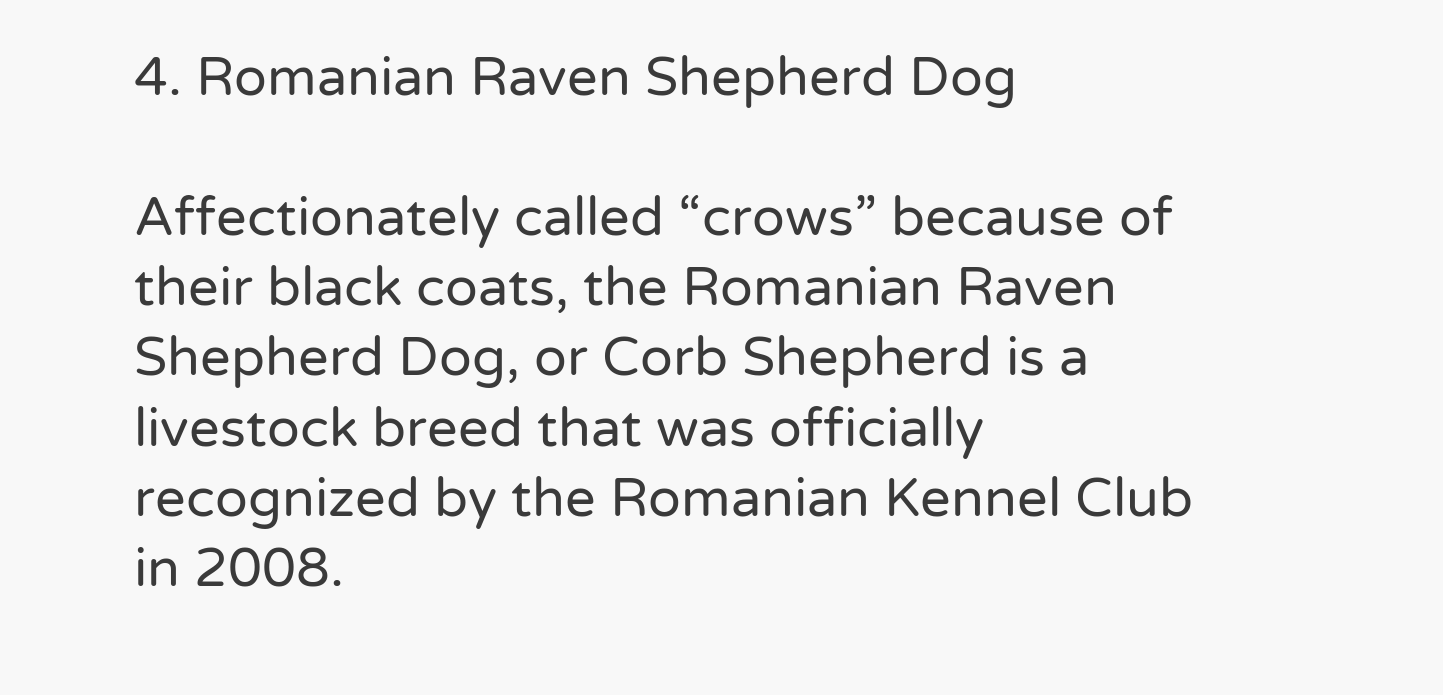4. Romanian Raven Shepherd Dog

Affectionately called “crows” because of their black coats, the Romanian Raven Shepherd Dog, or Corb Shepherd is a livestock breed that was officially recognized by the Romanian Kennel Club in 2008.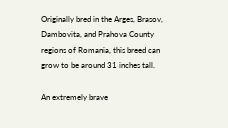Originally bred in the Arges, Brasov, Dambovita, and Prahova County regions of Romania, this breed can grow to be around 31 inches tall.

An extremely brave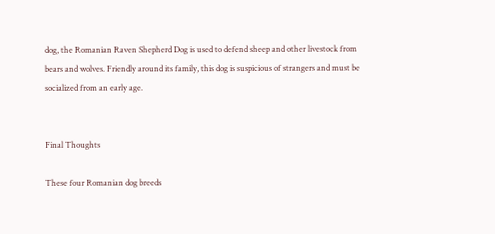dog, the Romanian Raven Shepherd Dog is used to defend sheep and other livestock from bears and wolves. Friendly around its family, this dog is suspicious of strangers and must be socialized from an early age.


Final Thoughts

These four Romanian dog breeds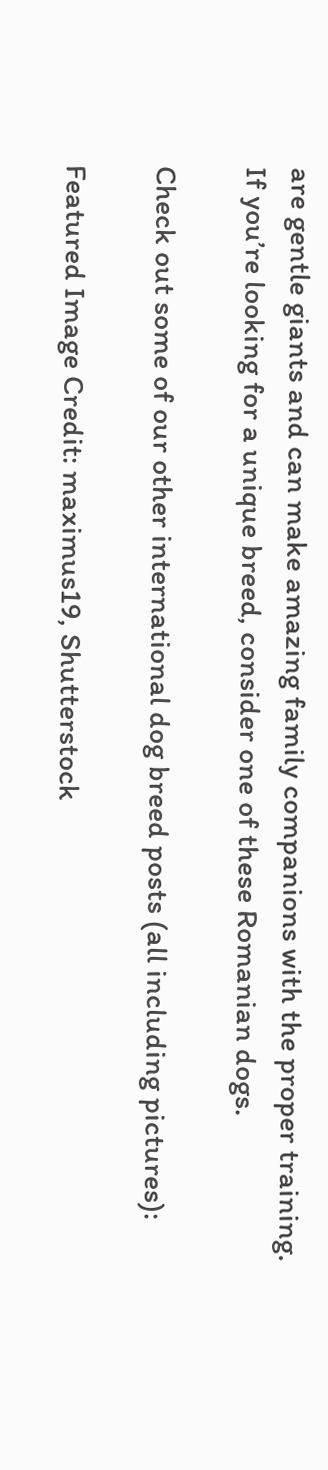are gentle giants and can make amazing family companions with the proper training. If you’re looking for a unique breed, consider one of these Romanian dogs.

Check out some of our other international dog breed posts (all including pictures):

Featured Image Credit: maximus19, Shutterstock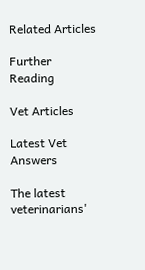Related Articles

Further Reading

Vet Articles

Latest Vet Answers

The latest veterinarians'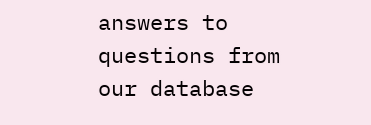answers to questions from our database